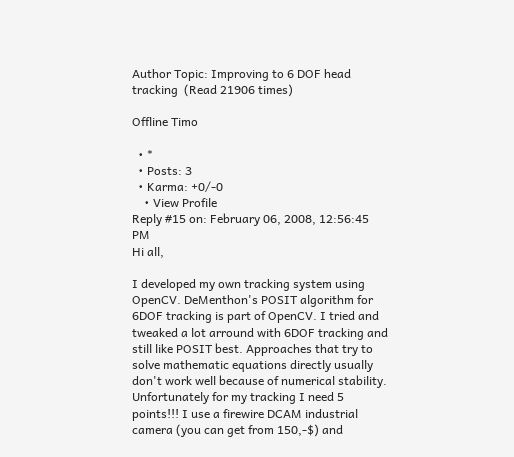Author Topic: Improving to 6 DOF head tracking  (Read 21906 times)

Offline Timo

  • *
  • Posts: 3
  • Karma: +0/-0
    • View Profile
Reply #15 on: February 06, 2008, 12:56:45 PM
Hi all,

I developed my own tracking system using OpenCV. DeMenthon's POSIT algorithm for 6DOF tracking is part of OpenCV. I tried and tweaked a lot arround with 6DOF tracking and still like POSIT best. Approaches that try to solve mathematic equations directly usually don't work well because of numerical stability.
Unfortunately for my tracking I need 5 points!!! I use a firewire DCAM industrial camera (you can get from 150,-$) and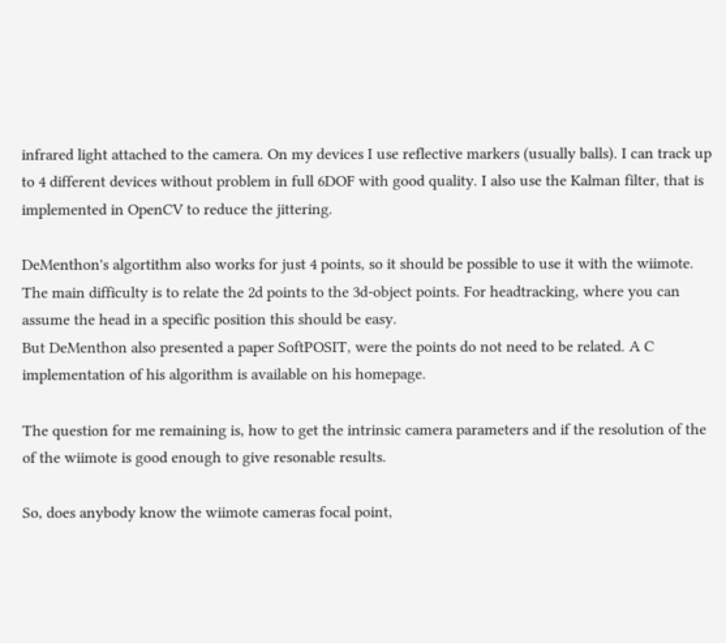infrared light attached to the camera. On my devices I use reflective markers (usually balls). I can track up to 4 different devices without problem in full 6DOF with good quality. I also use the Kalman filter, that is implemented in OpenCV to reduce the jittering.

DeMenthon's algortithm also works for just 4 points, so it should be possible to use it with the wiimote.
The main difficulty is to relate the 2d points to the 3d-object points. For headtracking, where you can assume the head in a specific position this should be easy.
But DeMenthon also presented a paper SoftPOSIT, were the points do not need to be related. A C implementation of his algorithm is available on his homepage.

The question for me remaining is, how to get the intrinsic camera parameters and if the resolution of the of the wiimote is good enough to give resonable results.

So, does anybody know the wiimote cameras focal point,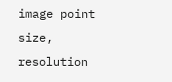image point size, resolution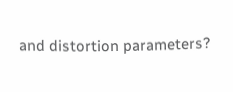and distortion parameters?